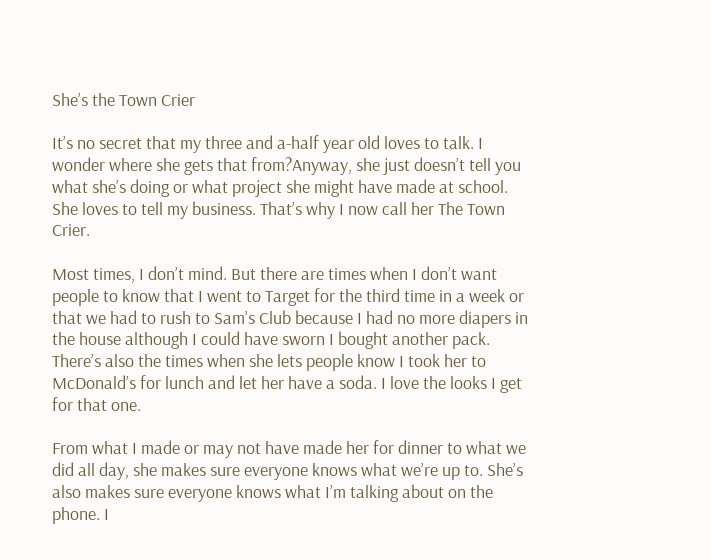She’s the Town Crier

It’s no secret that my three and a-half year old loves to talk. I wonder where she gets that from?Anyway, she just doesn’t tell you what she’s doing or what project she might have made at school. She loves to tell my business. That’s why I now call her The Town Crier.

Most times, I don’t mind. But there are times when I don’t want people to know that I went to Target for the third time in a week or that we had to rush to Sam’s Club because I had no more diapers in the house although I could have sworn I bought another pack. There’s also the times when she lets people know I took her to McDonald’s for lunch and let her have a soda. I love the looks I get for that one.

From what I made or may not have made her for dinner to what we did all day, she makes sure everyone knows what we’re up to. She’s also makes sure everyone knows what I’m talking about on the phone. I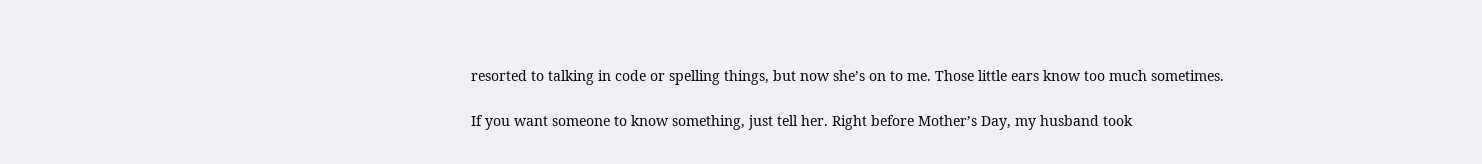resorted to talking in code or spelling things, but now she’s on to me. Those little ears know too much sometimes.

If you want someone to know something, just tell her. Right before Mother’s Day, my husband took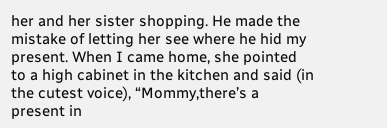her and her sister shopping. He made the mistake of letting her see where he hid my present. When I came home, she pointed to a high cabinet in the kitchen and said (in the cutest voice), “Mommy,there’s a present in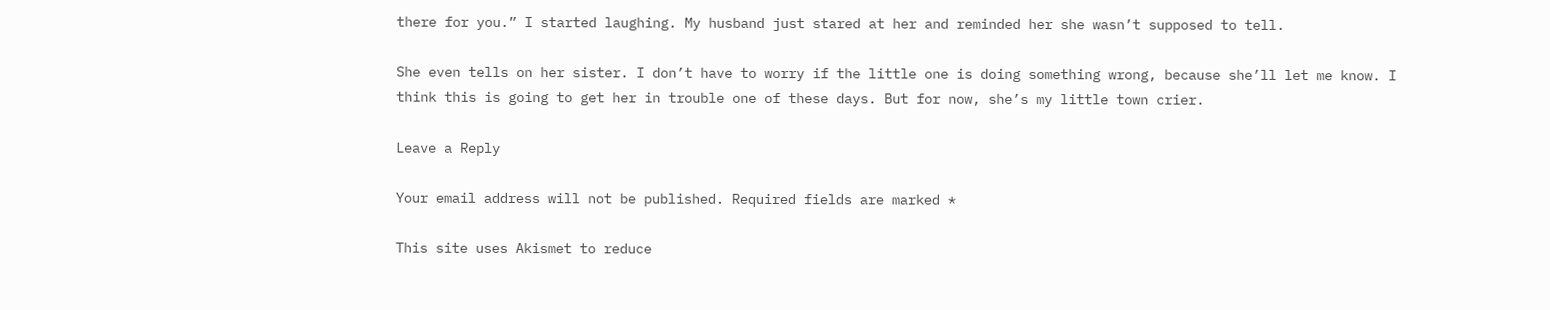there for you.” I started laughing. My husband just stared at her and reminded her she wasn’t supposed to tell.

She even tells on her sister. I don’t have to worry if the little one is doing something wrong, because she’ll let me know. I think this is going to get her in trouble one of these days. But for now, she’s my little town crier.

Leave a Reply

Your email address will not be published. Required fields are marked *

This site uses Akismet to reduce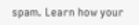spam. Learn how your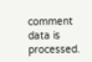comment data is processed.